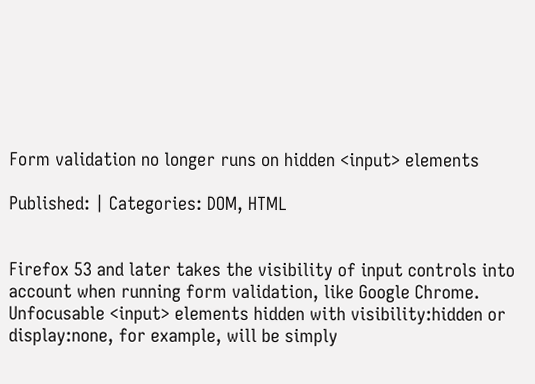Form validation no longer runs on hidden <input> elements

Published: | Categories: DOM, HTML


Firefox 53 and later takes the visibility of input controls into account when running form validation, like Google Chrome. Unfocusable <input> elements hidden with visibility:hidden or display:none, for example, will be simply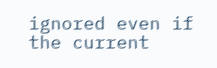ignored even if the current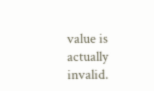value is actually invalid.